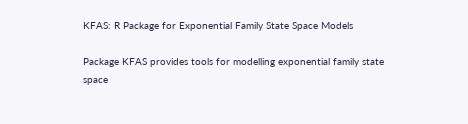KFAS: R Package for Exponential Family State Space Models

Package KFAS provides tools for modelling exponential family state space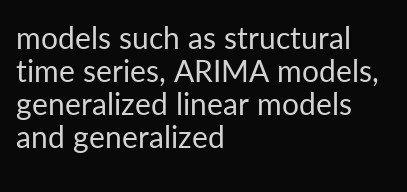models such as structural time series, ARIMA models, generalized linear models and generalized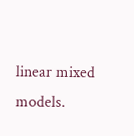linear mixed models.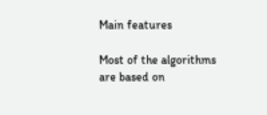Main features

Most of the algorithms are based on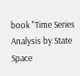book "Time Series Analysis by State Space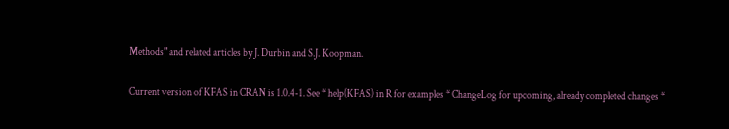Methods" and related articles by J. Durbin and S.J. Koopman.

Current version of KFAS in CRAN is 1.0.4-1. See * help(KFAS) in R for examples * ChangeLog for upcoming, already completed changes *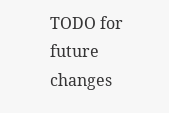TODO for future changes